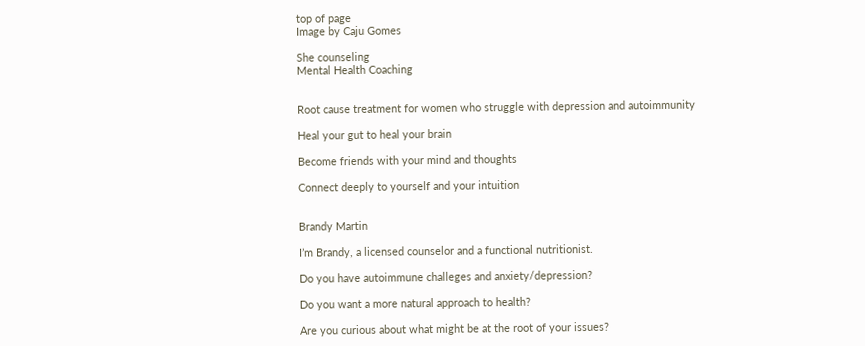top of page
Image by Caju Gomes

She counseling
Mental Health Coaching


Root cause treatment for women who struggle with depression and autoimmunity

Heal your gut to heal your brain

Become friends with your mind and thoughts

Connect deeply to yourself and your intuition


Brandy Martin

I’m Brandy, a licensed counselor and a functional nutritionist.

Do you have autoimmune challeges and anxiety/depression?

Do you want a more natural approach to health?

Are you curious about what might be at the root of your issues?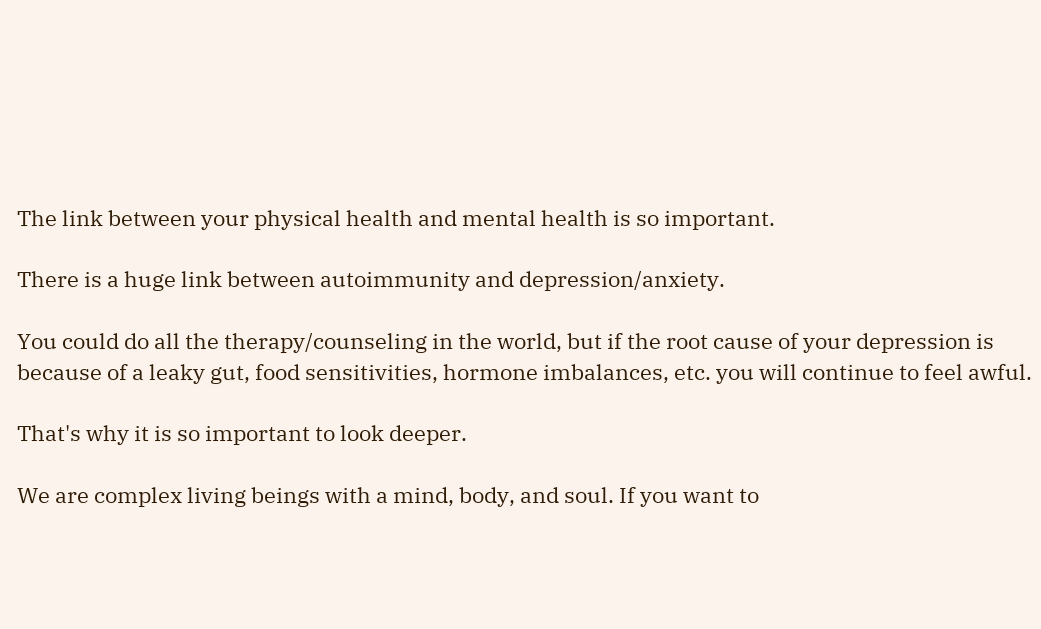The link between your physical health and mental health is so important.

There is a huge link between autoimmunity and depression/anxiety.

You could do all the therapy/counseling in the world, but if the root cause of your depression is because of a leaky gut, food sensitivities, hormone imbalances, etc. you will continue to feel awful.

That's why it is so important to look deeper.

We are complex living beings with a mind, body, and soul. If you want to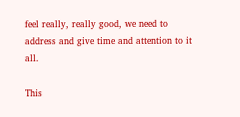feel really, really good, we need to address and give time and attention to it all.

This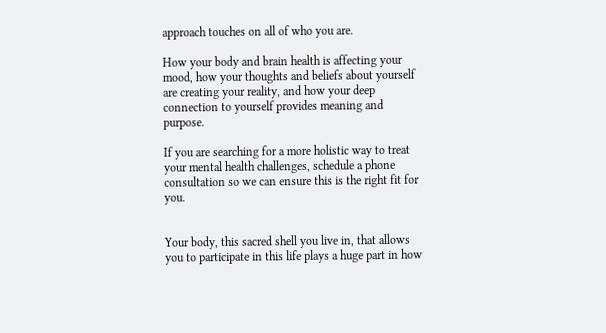approach touches on all of who you are.

How your body and brain health is affecting your mood, how your thoughts and beliefs about yourself are creating your reality, and how your deep connection to yourself provides meaning and purpose.

If you are searching for a more holistic way to treat your mental health challenges, schedule a phone consultation so we can ensure this is the right fit for you.


Your body, this sacred shell you live in, that allows you to participate in this life plays a huge part in how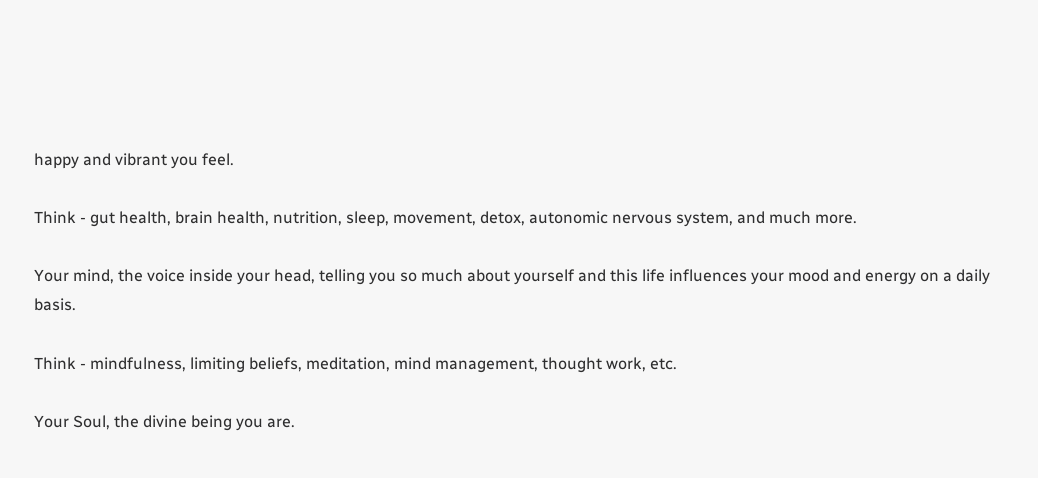happy and vibrant you feel.

Think - gut health, brain health, nutrition, sleep, movement, detox, autonomic nervous system, and much more.

Your mind, the voice inside your head, telling you so much about yourself and this life influences your mood and energy on a daily basis.

Think - mindfulness, limiting beliefs, meditation, mind management, thought work, etc.

Your Soul, the divine being you are.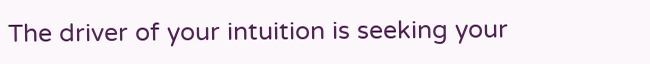The driver of your intuition is seeking your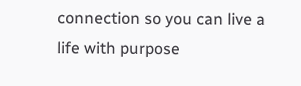connection so you can live a life with purpose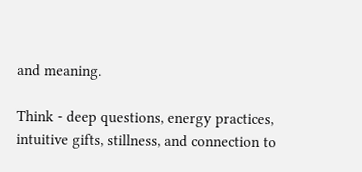and meaning.

Think - deep questions, energy practices, intuitive gifts, stillness, and connection to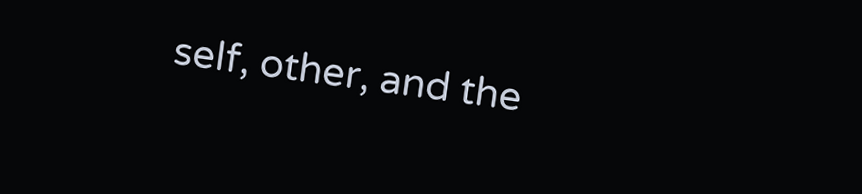self, other, and the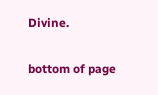Divine.

bottom of page